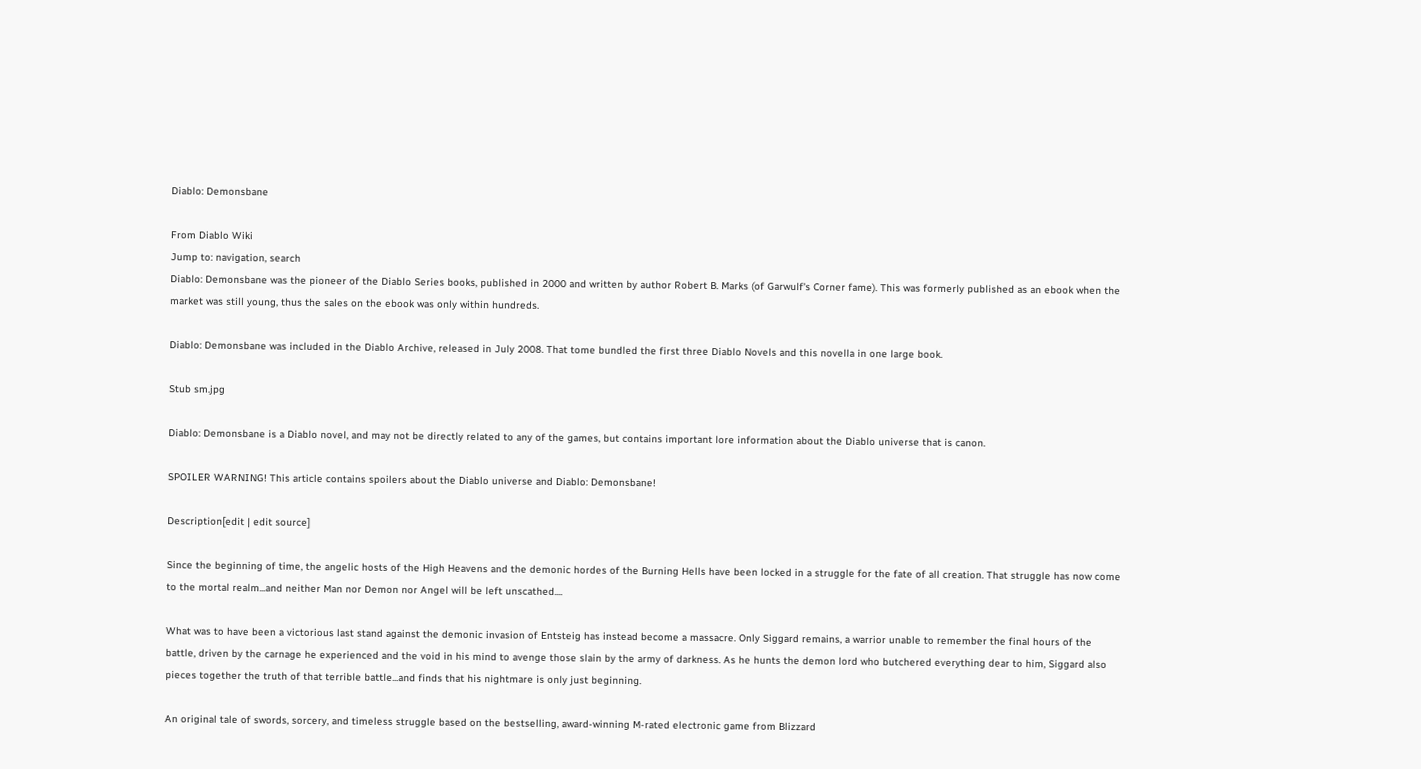Diablo: Demonsbane

From Diablo Wiki
Jump to: navigation, search
Diablo: Demonsbane was the pioneer of the Diablo Series books, published in 2000 and written by author Robert B. Marks (of Garwulf's Corner fame). This was formerly published as an ebook when the market was still young, thus the sales on the ebook was only within hundreds.

Diablo: Demonsbane was included in the Diablo Archive, released in July 2008. That tome bundled the first three Diablo Novels and this novella in one large book.

Stub sm.jpg

Diablo: Demonsbane is a Diablo novel, and may not be directly related to any of the games, but contains important lore information about the Diablo universe that is canon.

SPOILER WARNING! This article contains spoilers about the Diablo universe and Diablo: Demonsbane!

Description[edit | edit source]

Since the beginning of time, the angelic hosts of the High Heavens and the demonic hordes of the Burning Hells have been locked in a struggle for the fate of all creation. That struggle has now come to the mortal realm...and neither Man nor Demon nor Angel will be left unscathed....

What was to have been a victorious last stand against the demonic invasion of Entsteig has instead become a massacre. Only Siggard remains, a warrior unable to remember the final hours of the battle, driven by the carnage he experienced and the void in his mind to avenge those slain by the army of darkness. As he hunts the demon lord who butchered everything dear to him, Siggard also pieces together the truth of that terrible battle...and finds that his nightmare is only just beginning.

An original tale of swords, sorcery, and timeless struggle based on the bestselling, award-winning M-rated electronic game from Blizzard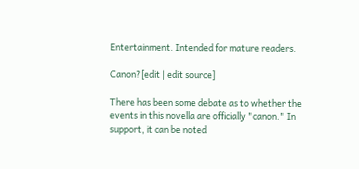Entertainment. Intended for mature readers.

Canon?[edit | edit source]

There has been some debate as to whether the events in this novella are officially "canon." In support, it can be noted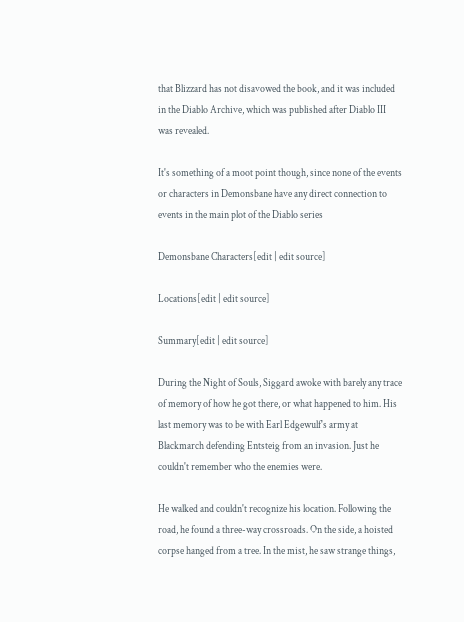that Blizzard has not disavowed the book, and it was included in the Diablo Archive, which was published after Diablo III was revealed.

It's something of a moot point though, since none of the events or characters in Demonsbane have any direct connection to events in the main plot of the Diablo series

Demonsbane Characters[edit | edit source]

Locations[edit | edit source]

Summary[edit | edit source]

During the Night of Souls, Siggard awoke with barely any trace of memory of how he got there, or what happened to him. His last memory was to be with Earl Edgewulf's army at Blackmarch defending Entsteig from an invasion. Just he couldn't remember who the enemies were.

He walked and couldn't recognize his location. Following the road, he found a three-way crossroads. On the side, a hoisted corpse hanged from a tree. In the mist, he saw strange things,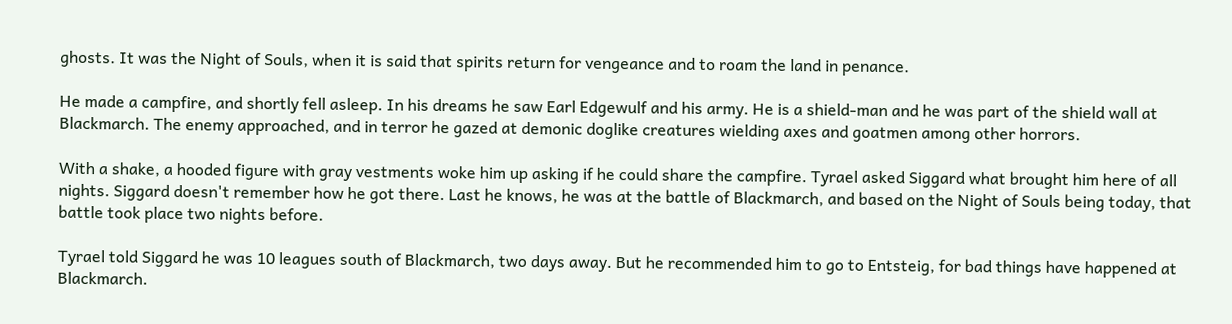ghosts. It was the Night of Souls, when it is said that spirits return for vengeance and to roam the land in penance.

He made a campfire, and shortly fell asleep. In his dreams he saw Earl Edgewulf and his army. He is a shield-man and he was part of the shield wall at Blackmarch. The enemy approached, and in terror he gazed at demonic doglike creatures wielding axes and goatmen among other horrors.

With a shake, a hooded figure with gray vestments woke him up asking if he could share the campfire. Tyrael asked Siggard what brought him here of all nights. Siggard doesn't remember how he got there. Last he knows, he was at the battle of Blackmarch, and based on the Night of Souls being today, that battle took place two nights before.

Tyrael told Siggard he was 10 leagues south of Blackmarch, two days away. But he recommended him to go to Entsteig, for bad things have happened at Blackmarch.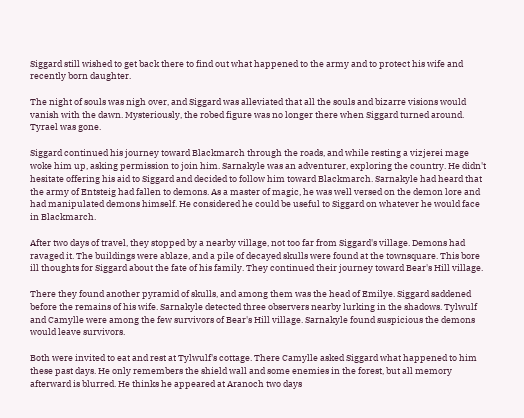Siggard still wished to get back there to find out what happened to the army and to protect his wife and recently born daughter.

The night of souls was nigh over, and Siggard was alleviated that all the souls and bizarre visions would vanish with the dawn. Mysteriously, the robed figure was no longer there when Siggard turned around. Tyrael was gone.

Siggard continued his journey toward Blackmarch through the roads, and while resting a vizjerei mage woke him up, asking permission to join him. Sarnakyle was an adventurer, exploring the country. He didn't hesitate offering his aid to Siggard and decided to follow him toward Blackmarch. Sarnakyle had heard that the army of Entsteig had fallen to demons. As a master of magic, he was well versed on the demon lore and had manipulated demons himself. He considered he could be useful to Siggard on whatever he would face in Blackmarch.

After two days of travel, they stopped by a nearby village, not too far from Siggard's village. Demons had ravaged it. The buildings were ablaze, and a pile of decayed skulls were found at the townsquare. This bore ill thoughts for Siggard about the fate of his family. They continued their journey toward Bear's Hill village.

There they found another pyramid of skulls, and among them was the head of Emilye. Siggard saddened before the remains of his wife. Sarnakyle detected three observers nearby lurking in the shadows. Tylwulf and Camylle were among the few survivors of Bear's Hill village. Sarnakyle found suspicious the demons would leave survivors.

Both were invited to eat and rest at Tylwulf's cottage. There Camylle asked Siggard what happened to him these past days. He only remembers the shield wall and some enemies in the forest, but all memory afterward is blurred. He thinks he appeared at Aranoch two days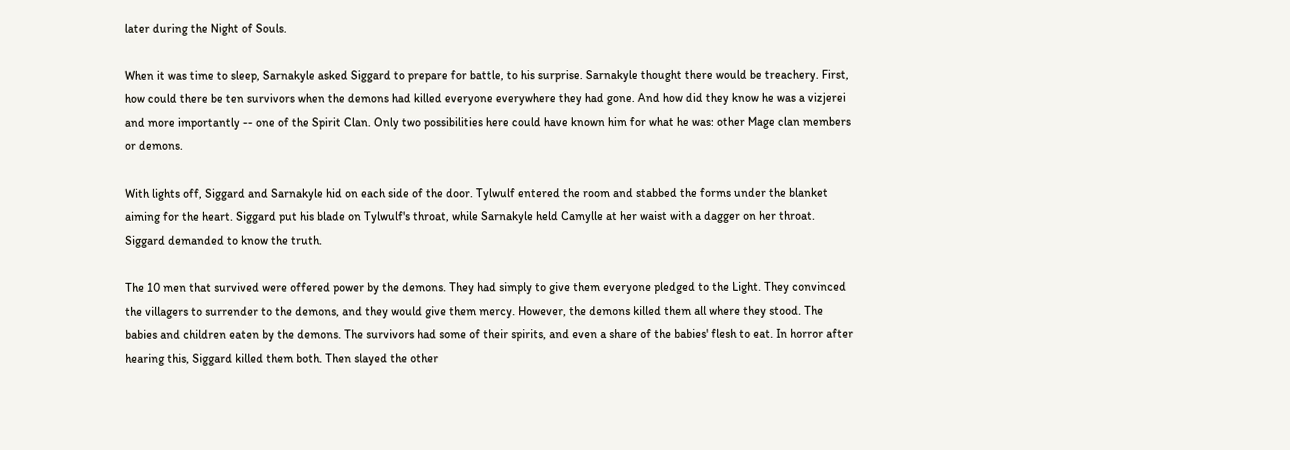later during the Night of Souls.

When it was time to sleep, Sarnakyle asked Siggard to prepare for battle, to his surprise. Sarnakyle thought there would be treachery. First, how could there be ten survivors when the demons had killed everyone everywhere they had gone. And how did they know he was a vizjerei and more importantly -- one of the Spirit Clan. Only two possibilities here could have known him for what he was: other Mage clan members or demons.

With lights off, Siggard and Sarnakyle hid on each side of the door. Tylwulf entered the room and stabbed the forms under the blanket aiming for the heart. Siggard put his blade on Tylwulf's throat, while Sarnakyle held Camylle at her waist with a dagger on her throat. Siggard demanded to know the truth.

The 10 men that survived were offered power by the demons. They had simply to give them everyone pledged to the Light. They convinced the villagers to surrender to the demons, and they would give them mercy. However, the demons killed them all where they stood. The babies and children eaten by the demons. The survivors had some of their spirits, and even a share of the babies' flesh to eat. In horror after hearing this, Siggard killed them both. Then slayed the other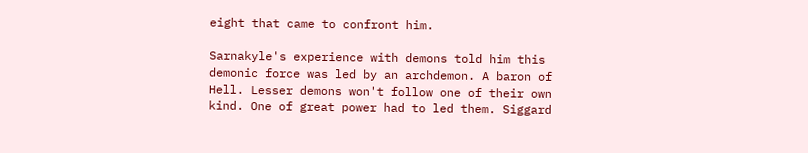eight that came to confront him.

Sarnakyle's experience with demons told him this demonic force was led by an archdemon. A baron of Hell. Lesser demons won't follow one of their own kind. One of great power had to led them. Siggard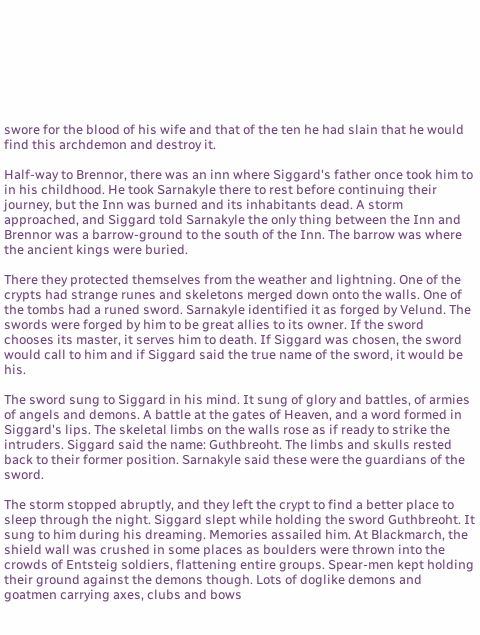swore for the blood of his wife and that of the ten he had slain that he would find this archdemon and destroy it.

Half-way to Brennor, there was an inn where Siggard's father once took him to in his childhood. He took Sarnakyle there to rest before continuing their journey, but the Inn was burned and its inhabitants dead. A storm approached, and Siggard told Sarnakyle the only thing between the Inn and Brennor was a barrow-ground to the south of the Inn. The barrow was where the ancient kings were buried.

There they protected themselves from the weather and lightning. One of the crypts had strange runes and skeletons merged down onto the walls. One of the tombs had a runed sword. Sarnakyle identified it as forged by Velund. The swords were forged by him to be great allies to its owner. If the sword chooses its master, it serves him to death. If Siggard was chosen, the sword would call to him and if Siggard said the true name of the sword, it would be his.

The sword sung to Siggard in his mind. It sung of glory and battles, of armies of angels and demons. A battle at the gates of Heaven, and a word formed in Siggard's lips. The skeletal limbs on the walls rose as if ready to strike the intruders. Siggard said the name: Guthbreoht. The limbs and skulls rested back to their former position. Sarnakyle said these were the guardians of the sword.

The storm stopped abruptly, and they left the crypt to find a better place to sleep through the night. Siggard slept while holding the sword Guthbreoht. It sung to him during his dreaming. Memories assailed him. At Blackmarch, the shield wall was crushed in some places as boulders were thrown into the crowds of Entsteig soldiers, flattening entire groups. Spear-men kept holding their ground against the demons though. Lots of doglike demons and goatmen carrying axes, clubs and bows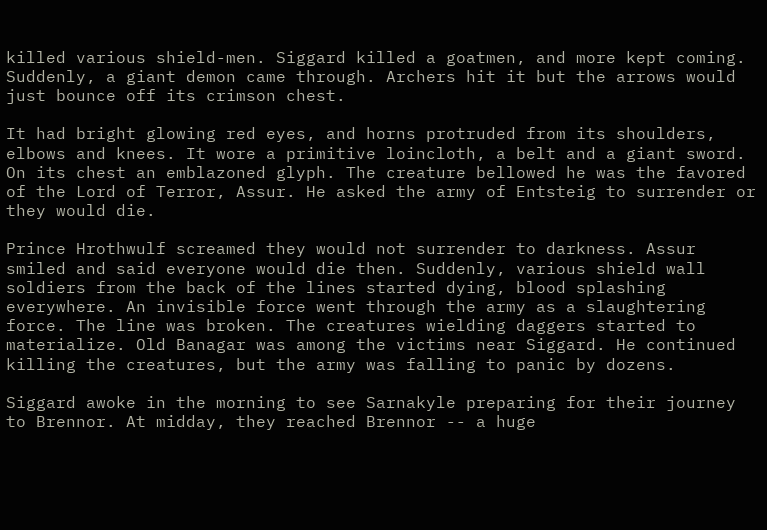killed various shield-men. Siggard killed a goatmen, and more kept coming. Suddenly, a giant demon came through. Archers hit it but the arrows would just bounce off its crimson chest.

It had bright glowing red eyes, and horns protruded from its shoulders, elbows and knees. It wore a primitive loincloth, a belt and a giant sword. On its chest an emblazoned glyph. The creature bellowed he was the favored of the Lord of Terror, Assur. He asked the army of Entsteig to surrender or they would die.

Prince Hrothwulf screamed they would not surrender to darkness. Assur smiled and said everyone would die then. Suddenly, various shield wall soldiers from the back of the lines started dying, blood splashing everywhere. An invisible force went through the army as a slaughtering force. The line was broken. The creatures wielding daggers started to materialize. Old Banagar was among the victims near Siggard. He continued killing the creatures, but the army was falling to panic by dozens.

Siggard awoke in the morning to see Sarnakyle preparing for their journey to Brennor. At midday, they reached Brennor -- a huge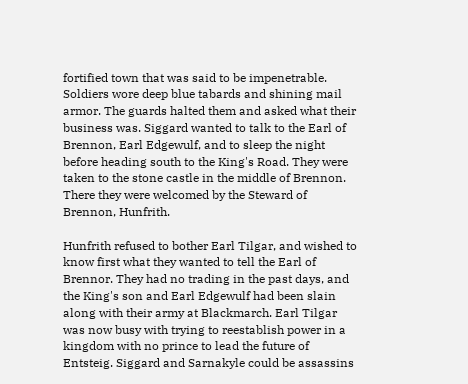fortified town that was said to be impenetrable. Soldiers wore deep blue tabards and shining mail armor. The guards halted them and asked what their business was. Siggard wanted to talk to the Earl of Brennon, Earl Edgewulf, and to sleep the night before heading south to the King's Road. They were taken to the stone castle in the middle of Brennon. There they were welcomed by the Steward of Brennon, Hunfrith.

Hunfrith refused to bother Earl Tilgar, and wished to know first what they wanted to tell the Earl of Brennor. They had no trading in the past days, and the King's son and Earl Edgewulf had been slain along with their army at Blackmarch. Earl Tilgar was now busy with trying to reestablish power in a kingdom with no prince to lead the future of Entsteig. Siggard and Sarnakyle could be assassins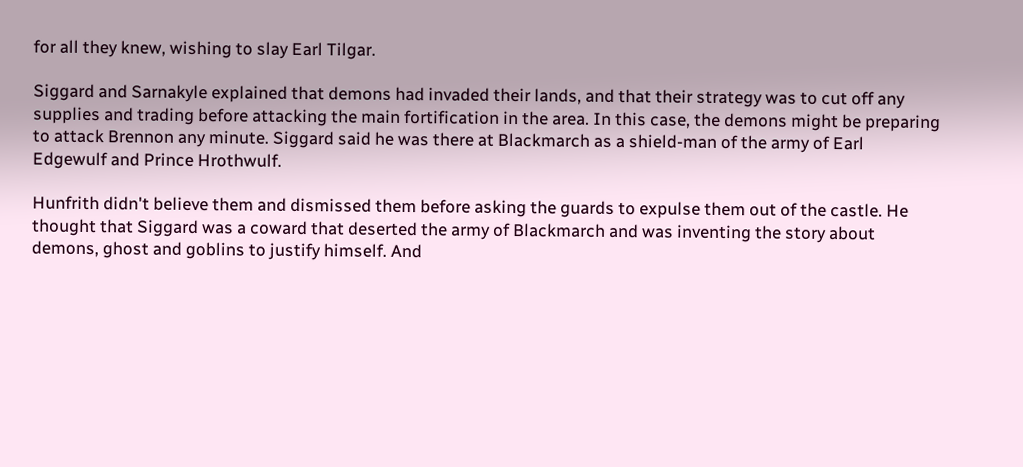for all they knew, wishing to slay Earl Tilgar.

Siggard and Sarnakyle explained that demons had invaded their lands, and that their strategy was to cut off any supplies and trading before attacking the main fortification in the area. In this case, the demons might be preparing to attack Brennon any minute. Siggard said he was there at Blackmarch as a shield-man of the army of Earl Edgewulf and Prince Hrothwulf.

Hunfrith didn't believe them and dismissed them before asking the guards to expulse them out of the castle. He thought that Siggard was a coward that deserted the army of Blackmarch and was inventing the story about demons, ghost and goblins to justify himself. And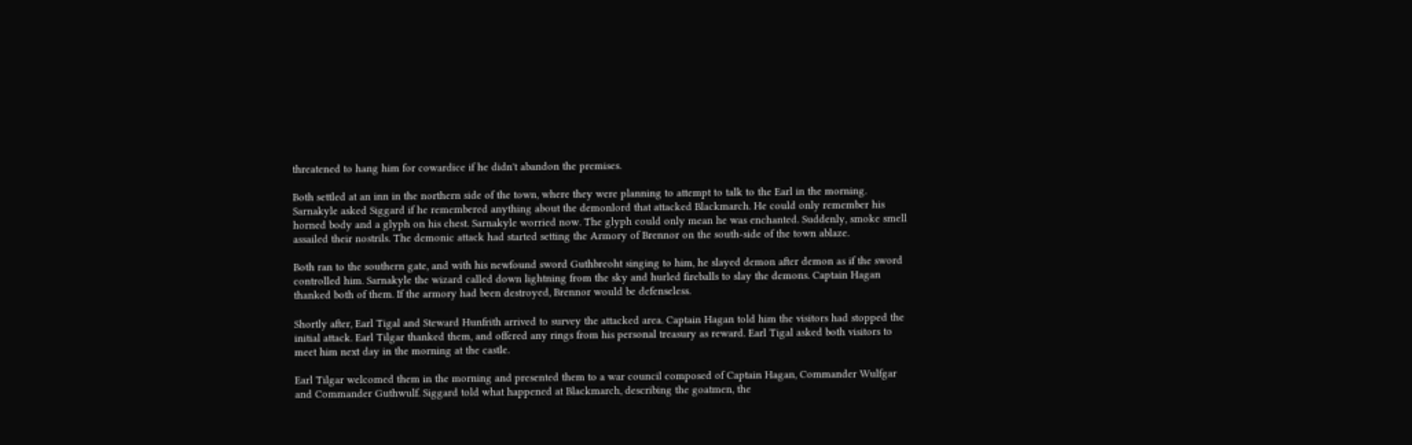threatened to hang him for cowardice if he didn't abandon the premises.

Both settled at an inn in the northern side of the town, where they were planning to attempt to talk to the Earl in the morning. Sarnakyle asked Siggard if he remembered anything about the demonlord that attacked Blackmarch. He could only remember his horned body and a glyph on his chest. Sarnakyle worried now. The glyph could only mean he was enchanted. Suddenly, smoke smell assailed their nostrils. The demonic attack had started setting the Armory of Brennor on the south-side of the town ablaze.

Both ran to the southern gate, and with his newfound sword Guthbreoht singing to him, he slayed demon after demon as if the sword controlled him. Sarnakyle the wizard called down lightning from the sky and hurled fireballs to slay the demons. Captain Hagan thanked both of them. If the armory had been destroyed, Brennor would be defenseless.

Shortly after, Earl Tigal and Steward Hunfrith arrived to survey the attacked area. Captain Hagan told him the visitors had stopped the initial attack. Earl Tilgar thanked them, and offered any rings from his personal treasury as reward. Earl Tigal asked both visitors to meet him next day in the morning at the castle.

Earl Tilgar welcomed them in the morning and presented them to a war council composed of Captain Hagan, Commander Wulfgar and Commander Guthwulf. Siggard told what happened at Blackmarch, describing the goatmen, the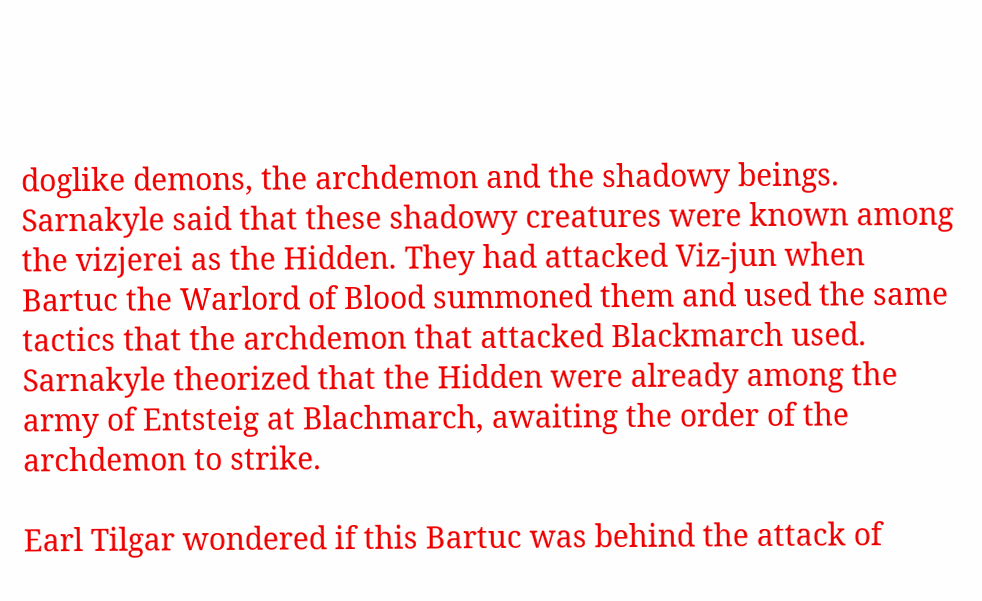doglike demons, the archdemon and the shadowy beings. Sarnakyle said that these shadowy creatures were known among the vizjerei as the Hidden. They had attacked Viz-jun when Bartuc the Warlord of Blood summoned them and used the same tactics that the archdemon that attacked Blackmarch used. Sarnakyle theorized that the Hidden were already among the army of Entsteig at Blachmarch, awaiting the order of the archdemon to strike.

Earl Tilgar wondered if this Bartuc was behind the attack of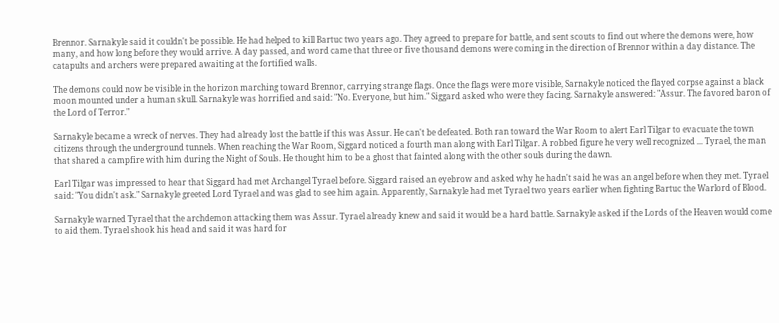Brennor. Sarnakyle said it couldn't be possible. He had helped to kill Bartuc two years ago. They agreed to prepare for battle, and sent scouts to find out where the demons were, how many, and how long before they would arrive. A day passed, and word came that three or five thousand demons were coming in the direction of Brennor within a day distance. The catapults and archers were prepared awaiting at the fortified walls.

The demons could now be visible in the horizon marching toward Brennor, carrying strange flags. Once the flags were more visible, Sarnakyle noticed the flayed corpse against a black moon mounted under a human skull. Sarnakyle was horrified and said: "No. Everyone, but him." Siggard asked who were they facing. Sarnakyle answered: "Assur. The favored baron of the Lord of Terror."

Sarnakyle became a wreck of nerves. They had already lost the battle if this was Assur. He can't be defeated. Both ran toward the War Room to alert Earl Tilgar to evacuate the town citizens through the underground tunnels. When reaching the War Room, Siggard noticed a fourth man along with Earl Tilgar. A robbed figure he very well recognized ... Tyrael, the man that shared a campfire with him during the Night of Souls. He thought him to be a ghost that fainted along with the other souls during the dawn.

Earl Tilgar was impressed to hear that Siggard had met Archangel Tyrael before. Siggard raised an eyebrow and asked why he hadn't said he was an angel before when they met. Tyrael said: "You didn't ask." Sarnakyle greeted Lord Tyrael and was glad to see him again. Apparently, Sarnakyle had met Tyrael two years earlier when fighting Bartuc the Warlord of Blood.

Sarnakyle warned Tyrael that the archdemon attacking them was Assur. Tyrael already knew and said it would be a hard battle. Sarnakyle asked if the Lords of the Heaven would come to aid them. Tyrael shook his head and said it was hard for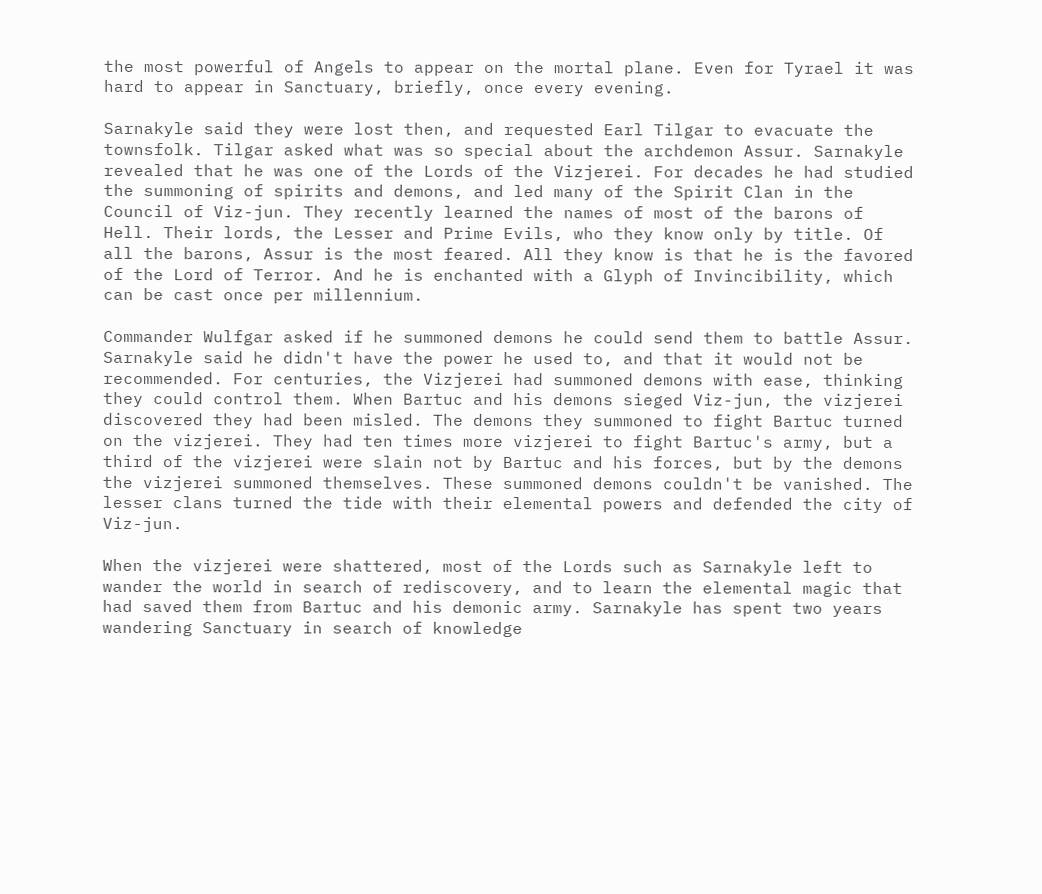the most powerful of Angels to appear on the mortal plane. Even for Tyrael it was hard to appear in Sanctuary, briefly, once every evening.

Sarnakyle said they were lost then, and requested Earl Tilgar to evacuate the townsfolk. Tilgar asked what was so special about the archdemon Assur. Sarnakyle revealed that he was one of the Lords of the Vizjerei. For decades he had studied the summoning of spirits and demons, and led many of the Spirit Clan in the Council of Viz-jun. They recently learned the names of most of the barons of Hell. Their lords, the Lesser and Prime Evils, who they know only by title. Of all the barons, Assur is the most feared. All they know is that he is the favored of the Lord of Terror. And he is enchanted with a Glyph of Invincibility, which can be cast once per millennium.

Commander Wulfgar asked if he summoned demons he could send them to battle Assur. Sarnakyle said he didn't have the power he used to, and that it would not be recommended. For centuries, the Vizjerei had summoned demons with ease, thinking they could control them. When Bartuc and his demons sieged Viz-jun, the vizjerei discovered they had been misled. The demons they summoned to fight Bartuc turned on the vizjerei. They had ten times more vizjerei to fight Bartuc's army, but a third of the vizjerei were slain not by Bartuc and his forces, but by the demons the vizjerei summoned themselves. These summoned demons couldn't be vanished. The lesser clans turned the tide with their elemental powers and defended the city of Viz-jun.

When the vizjerei were shattered, most of the Lords such as Sarnakyle left to wander the world in search of rediscovery, and to learn the elemental magic that had saved them from Bartuc and his demonic army. Sarnakyle has spent two years wandering Sanctuary in search of knowledge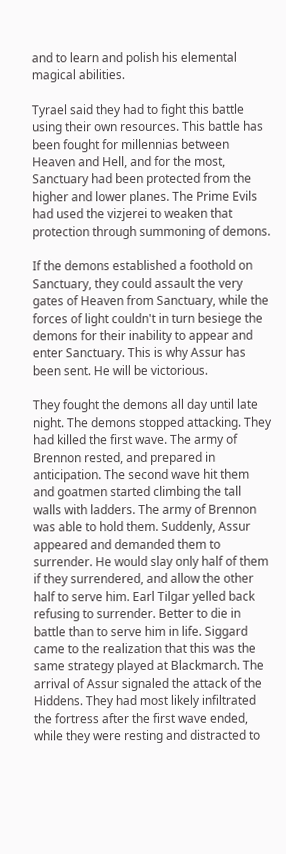and to learn and polish his elemental magical abilities.

Tyrael said they had to fight this battle using their own resources. This battle has been fought for millennias between Heaven and Hell, and for the most, Sanctuary had been protected from the higher and lower planes. The Prime Evils had used the vizjerei to weaken that protection through summoning of demons.

If the demons established a foothold on Sanctuary, they could assault the very gates of Heaven from Sanctuary, while the forces of light couldn't in turn besiege the demons for their inability to appear and enter Sanctuary. This is why Assur has been sent. He will be victorious.

They fought the demons all day until late night. The demons stopped attacking. They had killed the first wave. The army of Brennon rested, and prepared in anticipation. The second wave hit them and goatmen started climbing the tall walls with ladders. The army of Brennon was able to hold them. Suddenly, Assur appeared and demanded them to surrender. He would slay only half of them if they surrendered, and allow the other half to serve him. Earl Tilgar yelled back refusing to surrender. Better to die in battle than to serve him in life. Siggard came to the realization that this was the same strategy played at Blackmarch. The arrival of Assur signaled the attack of the Hiddens. They had most likely infiltrated the fortress after the first wave ended, while they were resting and distracted to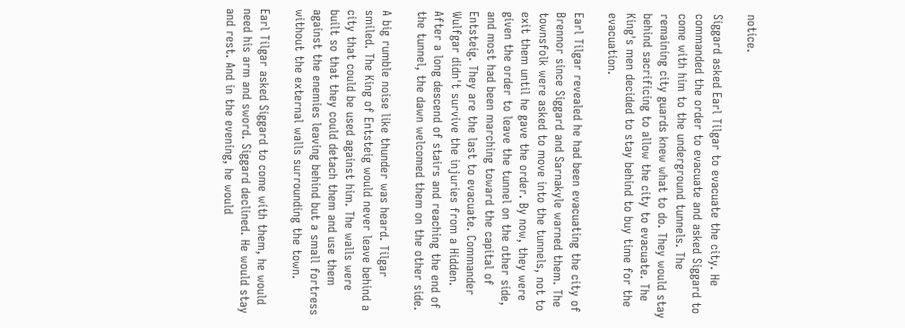notice.

Siggard asked Earl Tilgar to evacuate the city. He commanded the order to evacuate and asked Siggard to come with him to the underground tunnels. The remaining city guards knew what to do. They would stay behind sacrificing to allow the city to evacuate. The King's men decided to stay behind to buy time for the evacuation.

Earl Tilgar revealed he had been evacuating the city of Brennor since Siggard and Sarnakyle warned them. The townsfolk were asked to move into the tunnels, not to exit them until he gave the order. By now, they were given the order to leave the tunnel on the other side, and most had been marching toward the capital of Entsteig. They are the last to evacuate. Commander Wulfgar didn't survive the injuries from a Hidden. After a long descend of stairs and reaching the end of the tunnel, the dawn welcomed them on the other side.

A big rumble noise like thunder was heard. Tilgar smiled. The King of Entsteig would never leave behind a city that could be used against him. The walls were built so that they could detach them and use them against the enemies leaving behind but a small fortress without the external walls surrounding the town.

Earl Tilgar asked Siggard to come with them, he would need his arm and sword. Siggard declined. He would stay and rest. And in the evening, he would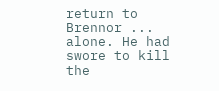return to Brennor ... alone. He had swore to kill the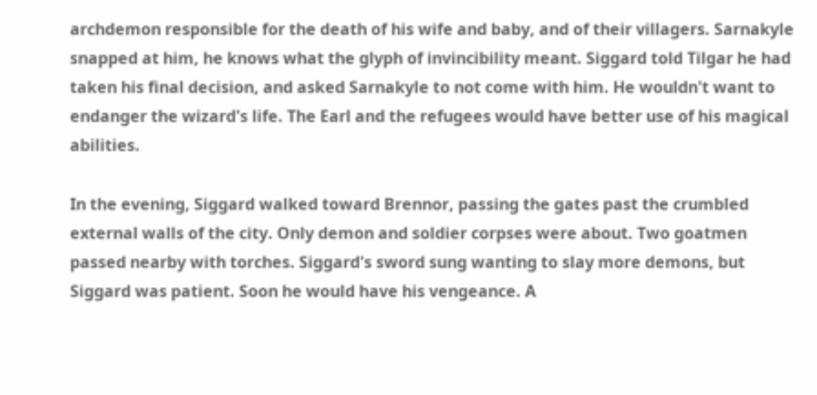archdemon responsible for the death of his wife and baby, and of their villagers. Sarnakyle snapped at him, he knows what the glyph of invincibility meant. Siggard told Tilgar he had taken his final decision, and asked Sarnakyle to not come with him. He wouldn't want to endanger the wizard's life. The Earl and the refugees would have better use of his magical abilities.

In the evening, Siggard walked toward Brennor, passing the gates past the crumbled external walls of the city. Only demon and soldier corpses were about. Two goatmen passed nearby with torches. Siggard's sword sung wanting to slay more demons, but Siggard was patient. Soon he would have his vengeance. A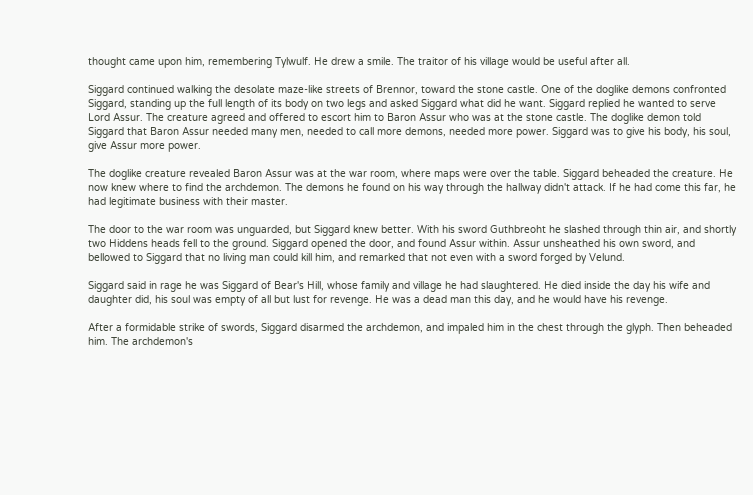thought came upon him, remembering Tylwulf. He drew a smile. The traitor of his village would be useful after all.

Siggard continued walking the desolate maze-like streets of Brennor, toward the stone castle. One of the doglike demons confronted Siggard, standing up the full length of its body on two legs and asked Siggard what did he want. Siggard replied he wanted to serve Lord Assur. The creature agreed and offered to escort him to Baron Assur who was at the stone castle. The doglike demon told Siggard that Baron Assur needed many men, needed to call more demons, needed more power. Siggard was to give his body, his soul, give Assur more power.

The doglike creature revealed Baron Assur was at the war room, where maps were over the table. Siggard beheaded the creature. He now knew where to find the archdemon. The demons he found on his way through the hallway didn't attack. If he had come this far, he had legitimate business with their master.

The door to the war room was unguarded, but Siggard knew better. With his sword Guthbreoht he slashed through thin air, and shortly two Hiddens heads fell to the ground. Siggard opened the door, and found Assur within. Assur unsheathed his own sword, and bellowed to Siggard that no living man could kill him, and remarked that not even with a sword forged by Velund.

Siggard said in rage he was Siggard of Bear's Hill, whose family and village he had slaughtered. He died inside the day his wife and daughter did, his soul was empty of all but lust for revenge. He was a dead man this day, and he would have his revenge.

After a formidable strike of swords, Siggard disarmed the archdemon, and impaled him in the chest through the glyph. Then beheaded him. The archdemon's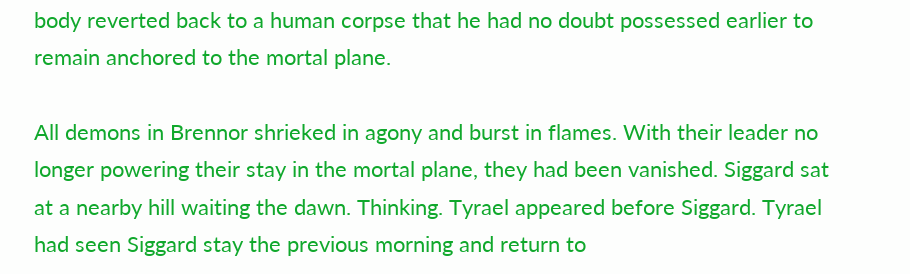body reverted back to a human corpse that he had no doubt possessed earlier to remain anchored to the mortal plane.

All demons in Brennor shrieked in agony and burst in flames. With their leader no longer powering their stay in the mortal plane, they had been vanished. Siggard sat at a nearby hill waiting the dawn. Thinking. Tyrael appeared before Siggard. Tyrael had seen Siggard stay the previous morning and return to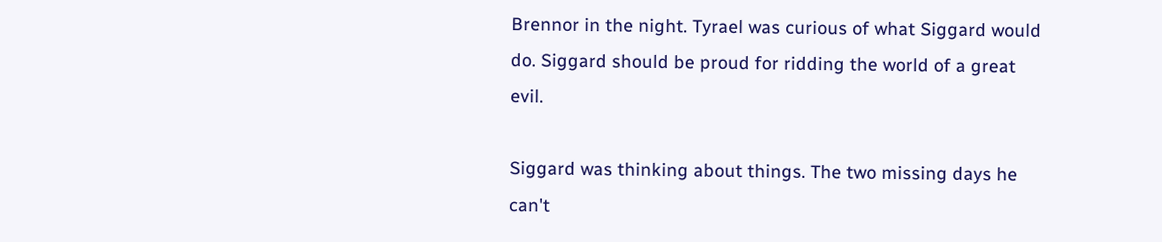Brennor in the night. Tyrael was curious of what Siggard would do. Siggard should be proud for ridding the world of a great evil.

Siggard was thinking about things. The two missing days he can't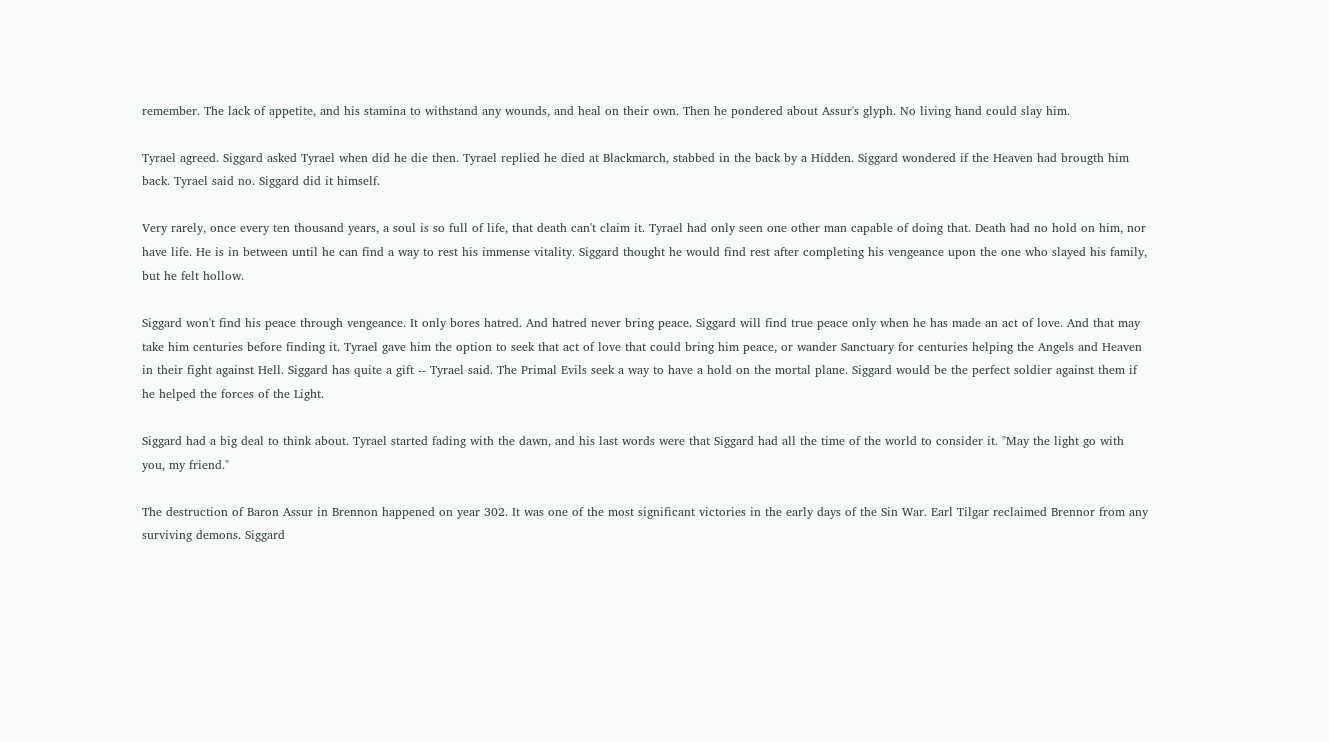remember. The lack of appetite, and his stamina to withstand any wounds, and heal on their own. Then he pondered about Assur's glyph. No living hand could slay him.

Tyrael agreed. Siggard asked Tyrael when did he die then. Tyrael replied he died at Blackmarch, stabbed in the back by a Hidden. Siggard wondered if the Heaven had brougth him back. Tyrael said no. Siggard did it himself.

Very rarely, once every ten thousand years, a soul is so full of life, that death can't claim it. Tyrael had only seen one other man capable of doing that. Death had no hold on him, nor have life. He is in between until he can find a way to rest his immense vitality. Siggard thought he would find rest after completing his vengeance upon the one who slayed his family, but he felt hollow.

Siggard won't find his peace through vengeance. It only bores hatred. And hatred never bring peace. Siggard will find true peace only when he has made an act of love. And that may take him centuries before finding it. Tyrael gave him the option to seek that act of love that could bring him peace, or wander Sanctuary for centuries helping the Angels and Heaven in their fight against Hell. Siggard has quite a gift -- Tyrael said. The Primal Evils seek a way to have a hold on the mortal plane. Siggard would be the perfect soldier against them if he helped the forces of the Light.

Siggard had a big deal to think about. Tyrael started fading with the dawn, and his last words were that Siggard had all the time of the world to consider it. "May the light go with you, my friend."

The destruction of Baron Assur in Brennon happened on year 302. It was one of the most significant victories in the early days of the Sin War. Earl Tilgar reclaimed Brennor from any surviving demons. Siggard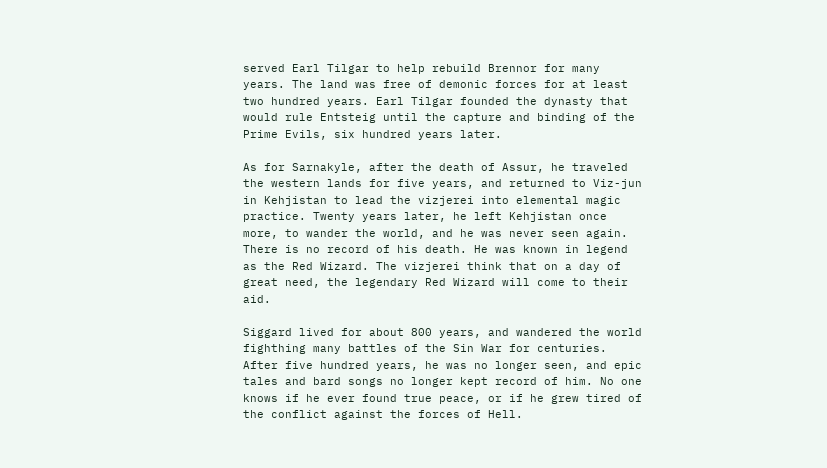served Earl Tilgar to help rebuild Brennor for many years. The land was free of demonic forces for at least two hundred years. Earl Tilgar founded the dynasty that would rule Entsteig until the capture and binding of the Prime Evils, six hundred years later.

As for Sarnakyle, after the death of Assur, he traveled the western lands for five years, and returned to Viz-jun in Kehjistan to lead the vizjerei into elemental magic practice. Twenty years later, he left Kehjistan once more, to wander the world, and he was never seen again. There is no record of his death. He was known in legend as the Red Wizard. The vizjerei think that on a day of great need, the legendary Red Wizard will come to their aid.

Siggard lived for about 800 years, and wandered the world fighthing many battles of the Sin War for centuries. After five hundred years, he was no longer seen, and epic tales and bard songs no longer kept record of him. No one knows if he ever found true peace, or if he grew tired of the conflict against the forces of Hell.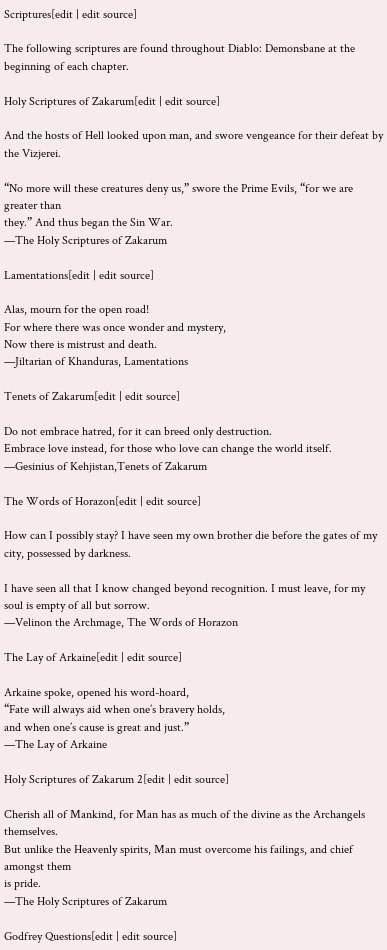Scriptures[edit | edit source]

The following scriptures are found throughout Diablo: Demonsbane at the beginning of each chapter.

Holy Scriptures of Zakarum[edit | edit source]

And the hosts of Hell looked upon man, and swore vengeance for their defeat by the Vizjerei.

“No more will these creatures deny us,” swore the Prime Evils, “for we are greater than
they.” And thus began the Sin War.
—The Holy Scriptures of Zakarum

Lamentations[edit | edit source]

Alas, mourn for the open road!
For where there was once wonder and mystery,
Now there is mistrust and death.
—Jiltarian of Khanduras, Lamentations

Tenets of Zakarum[edit | edit source]

Do not embrace hatred, for it can breed only destruction.
Embrace love instead, for those who love can change the world itself.
—Gesinius of Kehjistan,Tenets of Zakarum

The Words of Horazon[edit | edit source]

How can I possibly stay? I have seen my own brother die before the gates of my city, possessed by darkness.

I have seen all that I know changed beyond recognition. I must leave, for my soul is empty of all but sorrow.
—Velinon the Archmage, The Words of Horazon

The Lay of Arkaine[edit | edit source]

Arkaine spoke, opened his word-hoard,
“Fate will always aid when one’s bravery holds,
and when one’s cause is great and just.”
—The Lay of Arkaine

Holy Scriptures of Zakarum 2[edit | edit source]

Cherish all of Mankind, for Man has as much of the divine as the Archangels themselves.
But unlike the Heavenly spirits, Man must overcome his failings, and chief amongst them
is pride.
—The Holy Scriptures of Zakarum

Godfrey Questions[edit | edit source]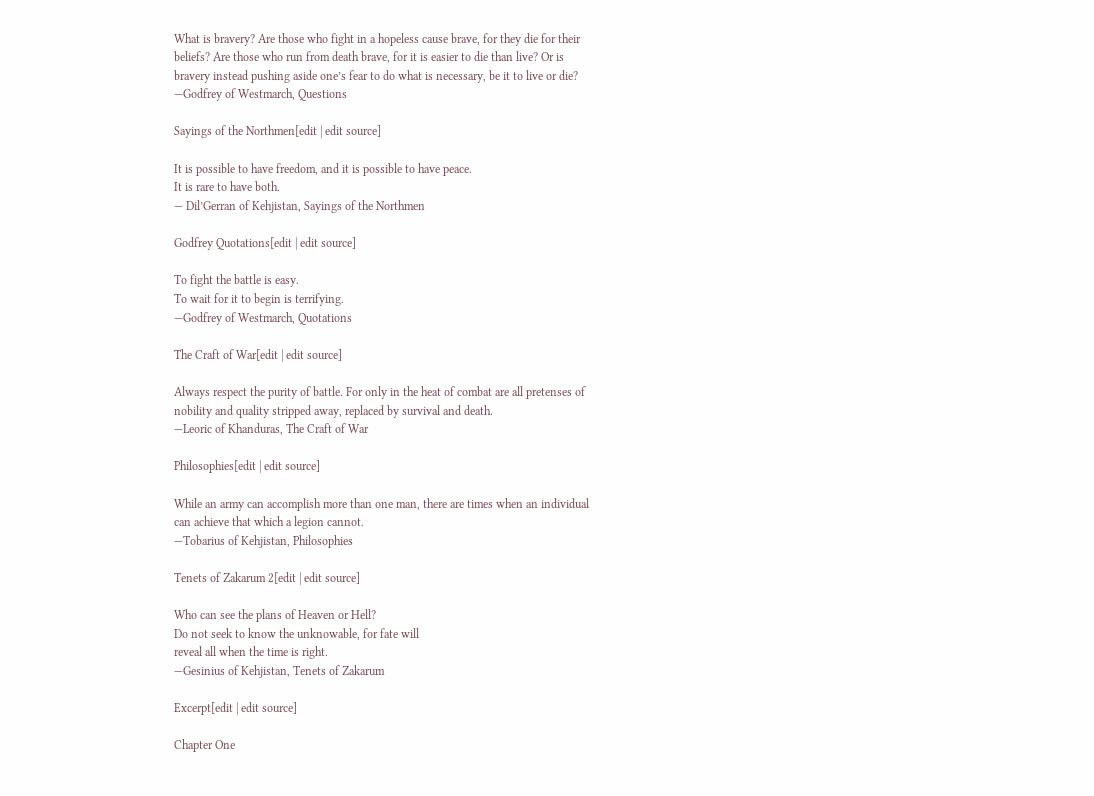What is bravery? Are those who fight in a hopeless cause brave, for they die for their
beliefs? Are those who run from death brave, for it is easier to die than live? Or is
bravery instead pushing aside one’s fear to do what is necessary, be it to live or die?
—Godfrey of Westmarch, Questions

Sayings of the Northmen[edit | edit source]

It is possible to have freedom, and it is possible to have peace.
It is rare to have both.
— Dil’Gerran of Kehjistan, Sayings of the Northmen

Godfrey Quotations[edit | edit source]

To fight the battle is easy.
To wait for it to begin is terrifying.
—Godfrey of Westmarch, Quotations

The Craft of War[edit | edit source]

Always respect the purity of battle. For only in the heat of combat are all pretenses of
nobility and quality stripped away, replaced by survival and death.
—Leoric of Khanduras, The Craft of War

Philosophies[edit | edit source]

While an army can accomplish more than one man, there are times when an individual
can achieve that which a legion cannot.
—Tobarius of Kehjistan, Philosophies

Tenets of Zakarum 2[edit | edit source]

Who can see the plans of Heaven or Hell?
Do not seek to know the unknowable, for fate will
reveal all when the time is right.
—Gesinius of Kehjistan, Tenets of Zakarum

Excerpt[edit | edit source]

Chapter One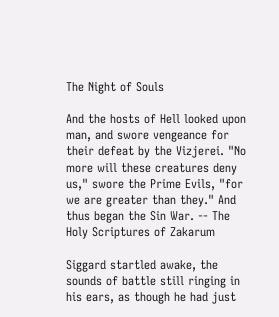The Night of Souls

And the hosts of Hell looked upon man, and swore vengeance for their defeat by the Vizjerei. "No more will these creatures deny us," swore the Prime Evils, "for we are greater than they." And thus began the Sin War. -- The Holy Scriptures of Zakarum

Siggard startled awake, the sounds of battle still ringing in his ears, as though he had just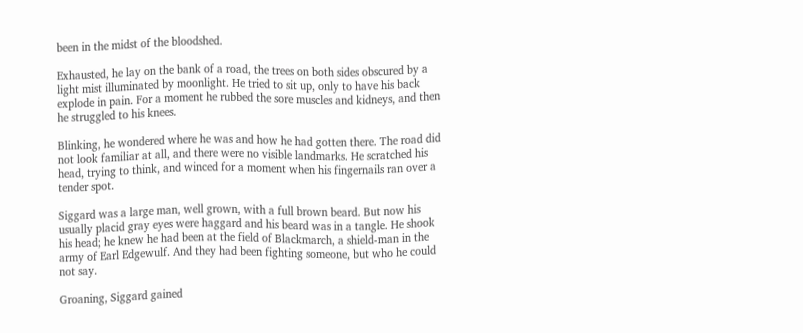been in the midst of the bloodshed.

Exhausted, he lay on the bank of a road, the trees on both sides obscured by a light mist illuminated by moonlight. He tried to sit up, only to have his back explode in pain. For a moment he rubbed the sore muscles and kidneys, and then he struggled to his knees.

Blinking, he wondered where he was and how he had gotten there. The road did not look familiar at all, and there were no visible landmarks. He scratched his head, trying to think, and winced for a moment when his fingernails ran over a tender spot.

Siggard was a large man, well grown, with a full brown beard. But now his usually placid gray eyes were haggard and his beard was in a tangle. He shook his head; he knew he had been at the field of Blackmarch, a shield-man in the army of Earl Edgewulf. And they had been fighting someone, but who he could not say.

Groaning, Siggard gained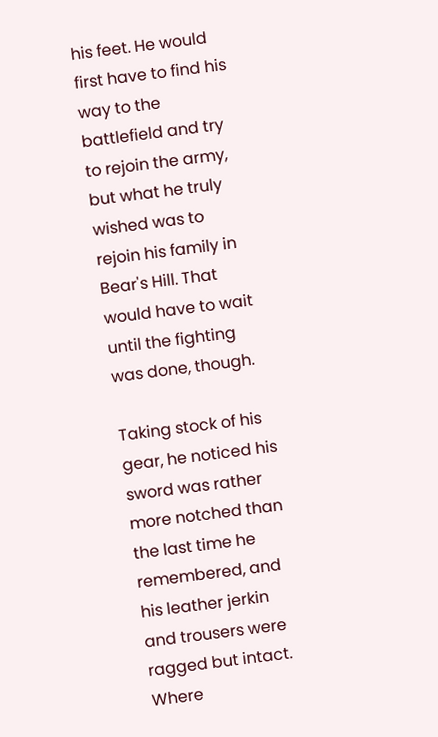his feet. He would first have to find his way to the battlefield and try to rejoin the army, but what he truly wished was to rejoin his family in Bear's Hill. That would have to wait until the fighting was done, though.

Taking stock of his gear, he noticed his sword was rather more notched than the last time he remembered, and his leather jerkin and trousers were ragged but intact. Where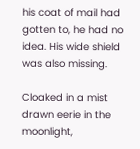his coat of mail had gotten to, he had no idea. His wide shield was also missing.

Cloaked in a mist drawn eerie in the moonlight,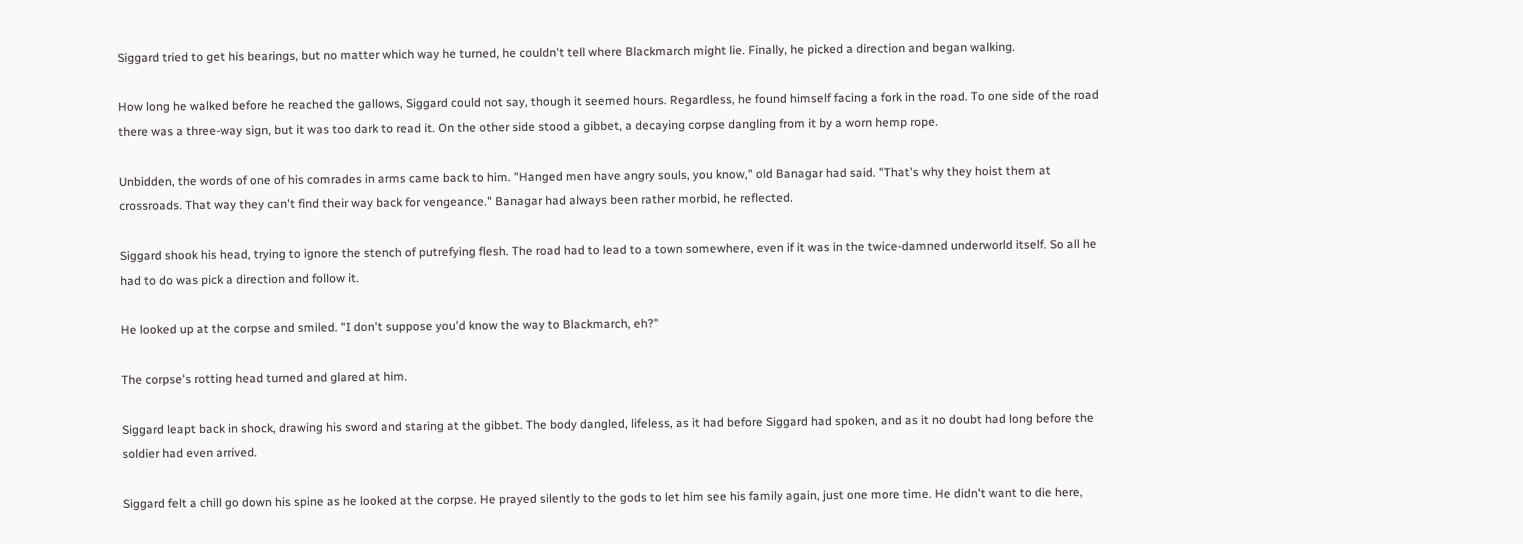Siggard tried to get his bearings, but no matter which way he turned, he couldn't tell where Blackmarch might lie. Finally, he picked a direction and began walking.

How long he walked before he reached the gallows, Siggard could not say, though it seemed hours. Regardless, he found himself facing a fork in the road. To one side of the road there was a three-way sign, but it was too dark to read it. On the other side stood a gibbet, a decaying corpse dangling from it by a worn hemp rope.

Unbidden, the words of one of his comrades in arms came back to him. "Hanged men have angry souls, you know," old Banagar had said. "That's why they hoist them at crossroads. That way they can't find their way back for vengeance." Banagar had always been rather morbid, he reflected.

Siggard shook his head, trying to ignore the stench of putrefying flesh. The road had to lead to a town somewhere, even if it was in the twice-damned underworld itself. So all he had to do was pick a direction and follow it.

He looked up at the corpse and smiled. "I don't suppose you'd know the way to Blackmarch, eh?"

The corpse's rotting head turned and glared at him.

Siggard leapt back in shock, drawing his sword and staring at the gibbet. The body dangled, lifeless, as it had before Siggard had spoken, and as it no doubt had long before the soldier had even arrived.

Siggard felt a chill go down his spine as he looked at the corpse. He prayed silently to the gods to let him see his family again, just one more time. He didn't want to die here,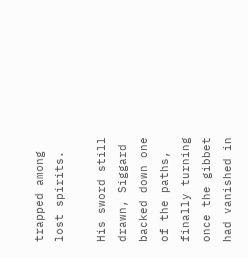trapped among lost spirits.

His sword still drawn, Siggard backed down one of the paths, finally turning once the gibbet had vanished in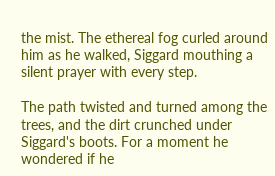the mist. The ethereal fog curled around him as he walked, Siggard mouthing a silent prayer with every step.

The path twisted and turned among the trees, and the dirt crunched under Siggard's boots. For a moment he wondered if he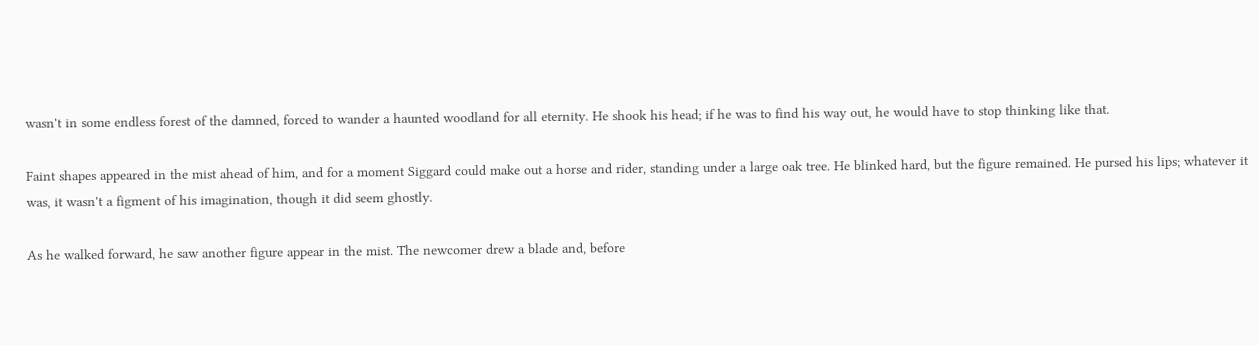wasn't in some endless forest of the damned, forced to wander a haunted woodland for all eternity. He shook his head; if he was to find his way out, he would have to stop thinking like that.

Faint shapes appeared in the mist ahead of him, and for a moment Siggard could make out a horse and rider, standing under a large oak tree. He blinked hard, but the figure remained. He pursed his lips; whatever it was, it wasn't a figment of his imagination, though it did seem ghostly.

As he walked forward, he saw another figure appear in the mist. The newcomer drew a blade and, before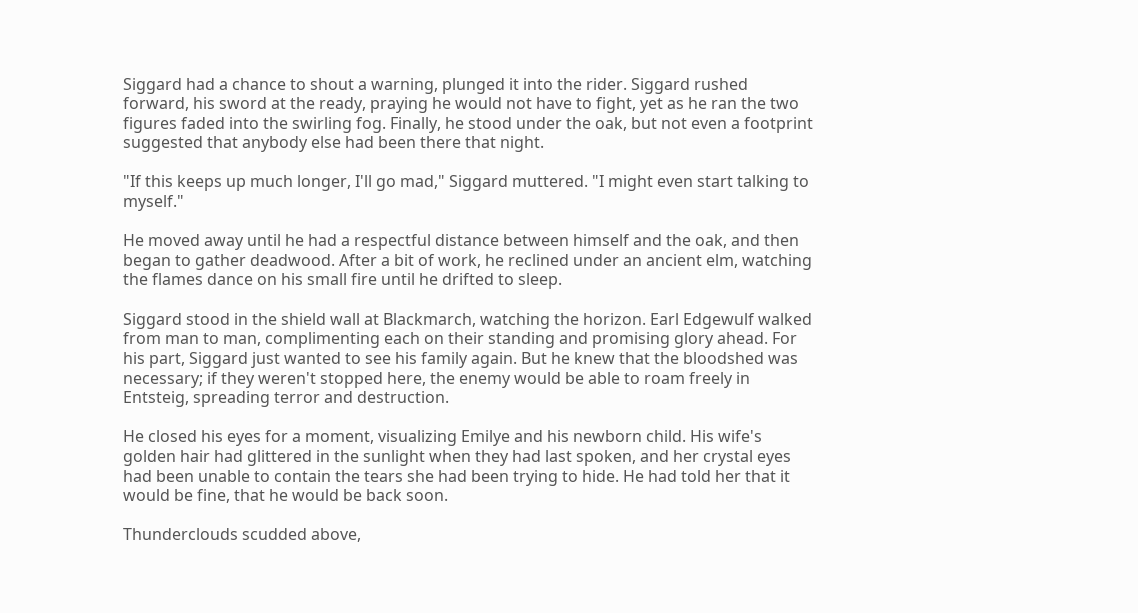Siggard had a chance to shout a warning, plunged it into the rider. Siggard rushed forward, his sword at the ready, praying he would not have to fight, yet as he ran the two figures faded into the swirling fog. Finally, he stood under the oak, but not even a footprint suggested that anybody else had been there that night.

"If this keeps up much longer, I'll go mad," Siggard muttered. "I might even start talking to myself."

He moved away until he had a respectful distance between himself and the oak, and then began to gather deadwood. After a bit of work, he reclined under an ancient elm, watching the flames dance on his small fire until he drifted to sleep.

Siggard stood in the shield wall at Blackmarch, watching the horizon. Earl Edgewulf walked from man to man, complimenting each on their standing and promising glory ahead. For his part, Siggard just wanted to see his family again. But he knew that the bloodshed was necessary; if they weren't stopped here, the enemy would be able to roam freely in Entsteig, spreading terror and destruction.

He closed his eyes for a moment, visualizing Emilye and his newborn child. His wife's golden hair had glittered in the sunlight when they had last spoken, and her crystal eyes had been unable to contain the tears she had been trying to hide. He had told her that it would be fine, that he would be back soon.

Thunderclouds scudded above,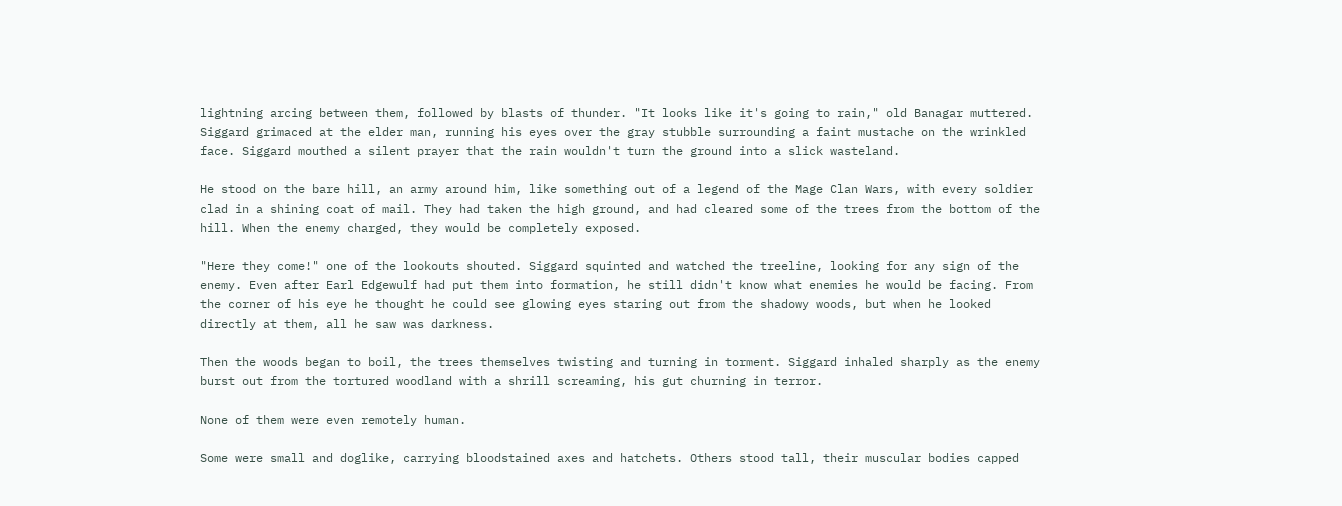lightning arcing between them, followed by blasts of thunder. "It looks like it's going to rain," old Banagar muttered. Siggard grimaced at the elder man, running his eyes over the gray stubble surrounding a faint mustache on the wrinkled face. Siggard mouthed a silent prayer that the rain wouldn't turn the ground into a slick wasteland.

He stood on the bare hill, an army around him, like something out of a legend of the Mage Clan Wars, with every soldier clad in a shining coat of mail. They had taken the high ground, and had cleared some of the trees from the bottom of the hill. When the enemy charged, they would be completely exposed.

"Here they come!" one of the lookouts shouted. Siggard squinted and watched the treeline, looking for any sign of the enemy. Even after Earl Edgewulf had put them into formation, he still didn't know what enemies he would be facing. From the corner of his eye he thought he could see glowing eyes staring out from the shadowy woods, but when he looked directly at them, all he saw was darkness.

Then the woods began to boil, the trees themselves twisting and turning in torment. Siggard inhaled sharply as the enemy burst out from the tortured woodland with a shrill screaming, his gut churning in terror.

None of them were even remotely human.

Some were small and doglike, carrying bloodstained axes and hatchets. Others stood tall, their muscular bodies capped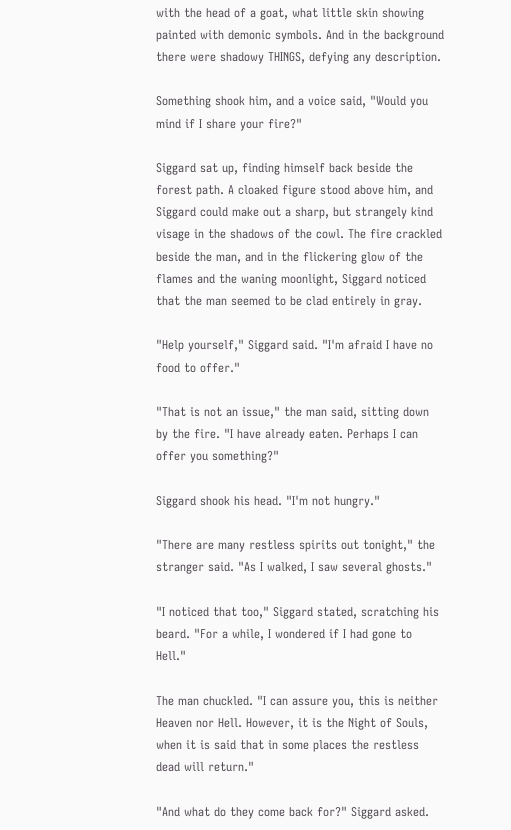with the head of a goat, what little skin showing painted with demonic symbols. And in the background there were shadowy THINGS, defying any description.

Something shook him, and a voice said, "Would you mind if I share your fire?"

Siggard sat up, finding himself back beside the forest path. A cloaked figure stood above him, and Siggard could make out a sharp, but strangely kind visage in the shadows of the cowl. The fire crackled beside the man, and in the flickering glow of the flames and the waning moonlight, Siggard noticed that the man seemed to be clad entirely in gray.

"Help yourself," Siggard said. "I'm afraid I have no food to offer."

"That is not an issue," the man said, sitting down by the fire. "I have already eaten. Perhaps I can offer you something?"

Siggard shook his head. "I'm not hungry."

"There are many restless spirits out tonight," the stranger said. "As I walked, I saw several ghosts."

"I noticed that too," Siggard stated, scratching his beard. "For a while, I wondered if I had gone to Hell."

The man chuckled. "I can assure you, this is neither Heaven nor Hell. However, it is the Night of Souls, when it is said that in some places the restless dead will return."

"And what do they come back for?" Siggard asked.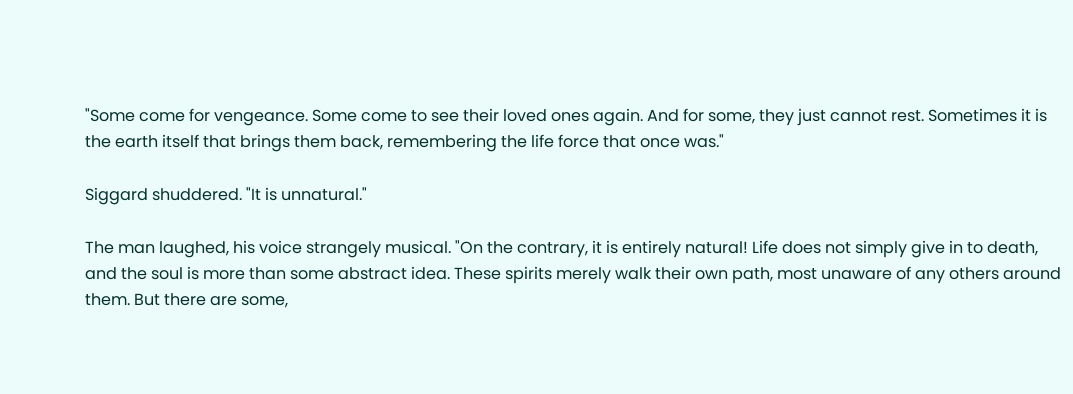"Some come for vengeance. Some come to see their loved ones again. And for some, they just cannot rest. Sometimes it is the earth itself that brings them back, remembering the life force that once was."

Siggard shuddered. "It is unnatural."

The man laughed, his voice strangely musical. "On the contrary, it is entirely natural! Life does not simply give in to death, and the soul is more than some abstract idea. These spirits merely walk their own path, most unaware of any others around them. But there are some,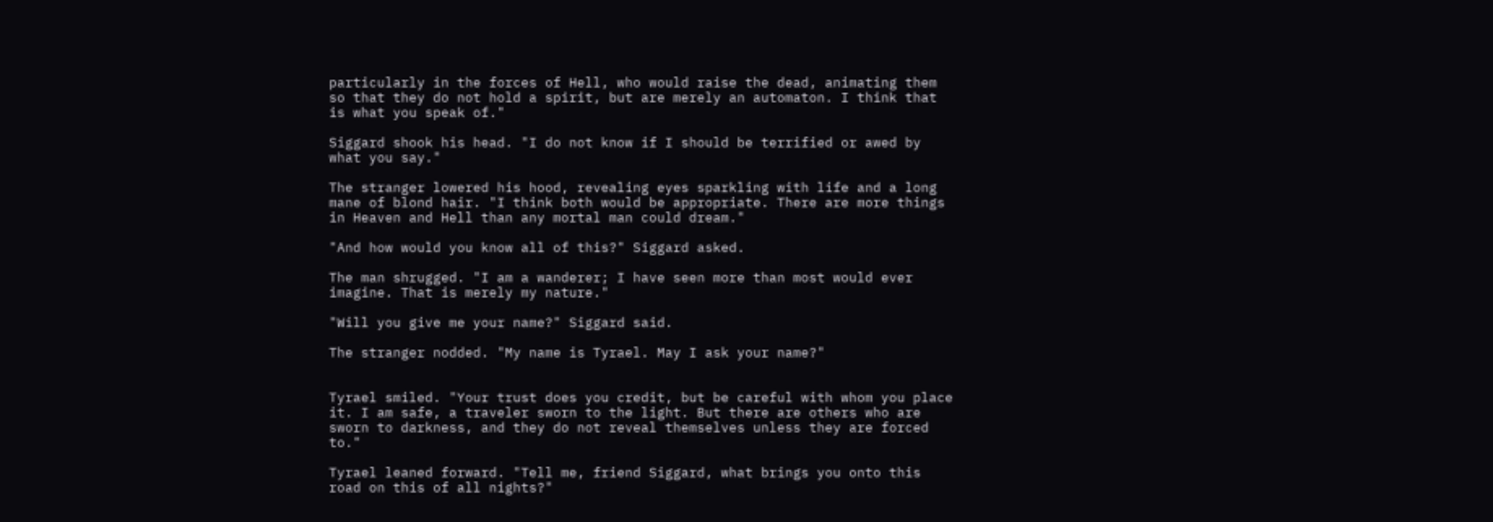particularly in the forces of Hell, who would raise the dead, animating them so that they do not hold a spirit, but are merely an automaton. I think that is what you speak of."

Siggard shook his head. "I do not know if I should be terrified or awed by what you say."

The stranger lowered his hood, revealing eyes sparkling with life and a long mane of blond hair. "I think both would be appropriate. There are more things in Heaven and Hell than any mortal man could dream."

"And how would you know all of this?" Siggard asked.

The man shrugged. "I am a wanderer; I have seen more than most would ever imagine. That is merely my nature."

"Will you give me your name?" Siggard said.

The stranger nodded. "My name is Tyrael. May I ask your name?"


Tyrael smiled. "Your trust does you credit, but be careful with whom you place it. I am safe, a traveler sworn to the light. But there are others who are sworn to darkness, and they do not reveal themselves unless they are forced to."

Tyrael leaned forward. "Tell me, friend Siggard, what brings you onto this road on this of all nights?"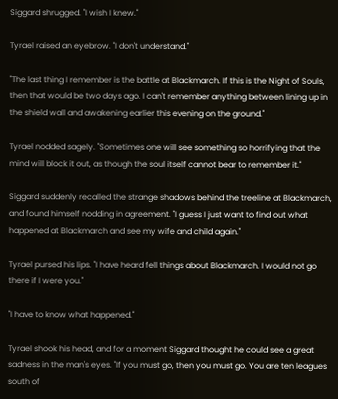Siggard shrugged. "I wish I knew."

Tyrael raised an eyebrow. "I don't understand."

"The last thing I remember is the battle at Blackmarch. If this is the Night of Souls, then that would be two days ago. I can't remember anything between lining up in the shield wall and awakening earlier this evening on the ground."

Tyrael nodded sagely. "Sometimes one will see something so horrifying that the mind will block it out, as though the soul itself cannot bear to remember it."

Siggard suddenly recalled the strange shadows behind the treeline at Blackmarch, and found himself nodding in agreement. "I guess I just want to find out what happened at Blackmarch and see my wife and child again."

Tyrael pursed his lips. "I have heard fell things about Blackmarch. I would not go there if I were you."

"I have to know what happened."

Tyrael shook his head, and for a moment Siggard thought he could see a great sadness in the man's eyes. "If you must go, then you must go. You are ten leagues south of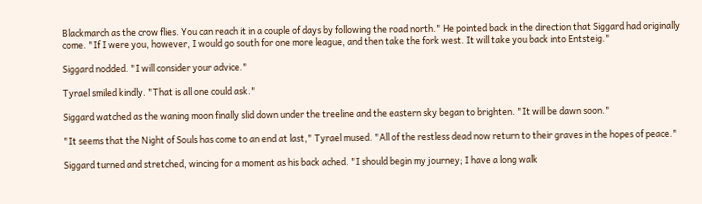Blackmarch as the crow flies. You can reach it in a couple of days by following the road north." He pointed back in the direction that Siggard had originally come. "If I were you, however, I would go south for one more league, and then take the fork west. It will take you back into Entsteig."

Siggard nodded. "I will consider your advice."

Tyrael smiled kindly. "That is all one could ask."

Siggard watched as the waning moon finally slid down under the treeline and the eastern sky began to brighten. "It will be dawn soon."

"It seems that the Night of Souls has come to an end at last," Tyrael mused. "All of the restless dead now return to their graves in the hopes of peace."

Siggard turned and stretched, wincing for a moment as his back ached. "I should begin my journey; I have a long walk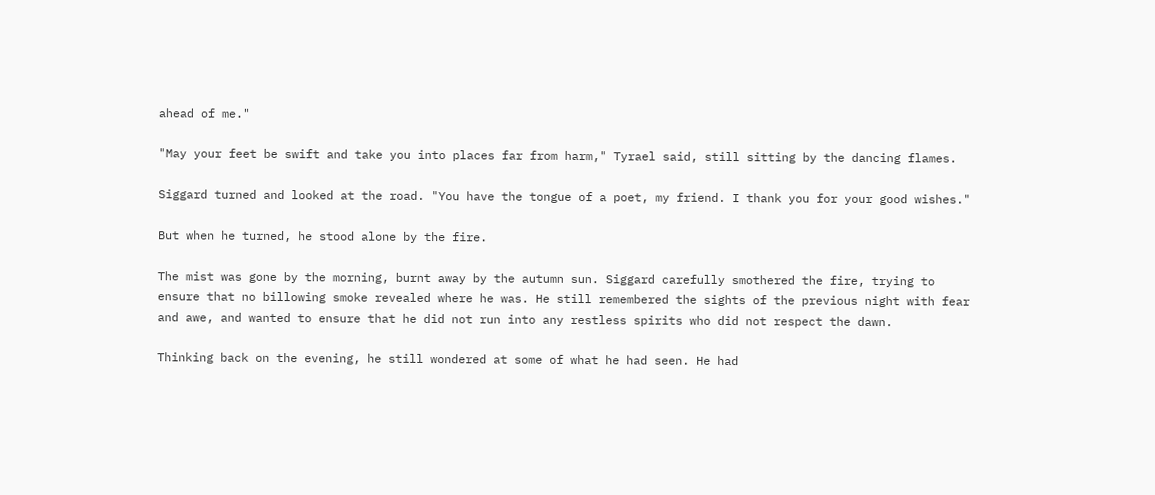ahead of me."

"May your feet be swift and take you into places far from harm," Tyrael said, still sitting by the dancing flames.

Siggard turned and looked at the road. "You have the tongue of a poet, my friend. I thank you for your good wishes."

But when he turned, he stood alone by the fire.

The mist was gone by the morning, burnt away by the autumn sun. Siggard carefully smothered the fire, trying to ensure that no billowing smoke revealed where he was. He still remembered the sights of the previous night with fear and awe, and wanted to ensure that he did not run into any restless spirits who did not respect the dawn.

Thinking back on the evening, he still wondered at some of what he had seen. He had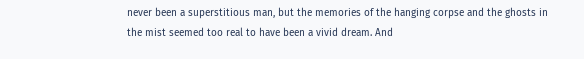never been a superstitious man, but the memories of the hanging corpse and the ghosts in the mist seemed too real to have been a vivid dream. And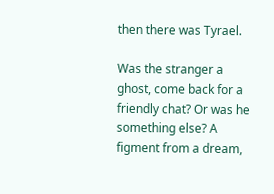then there was Tyrael.

Was the stranger a ghost, come back for a friendly chat? Or was he something else? A figment from a dream,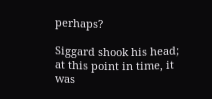perhaps?

Siggard shook his head; at this point in time, it was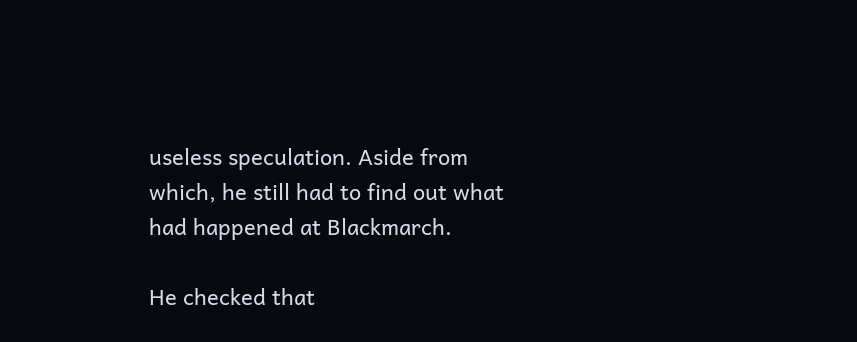useless speculation. Aside from which, he still had to find out what had happened at Blackmarch.

He checked that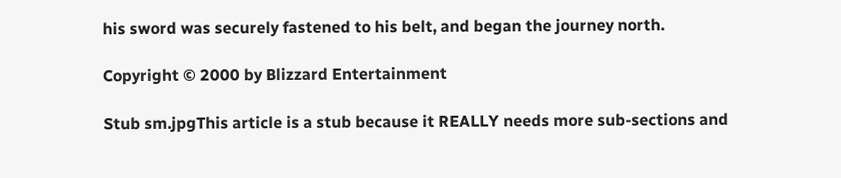his sword was securely fastened to his belt, and began the journey north.

Copyright © 2000 by Blizzard Entertainment

Stub sm.jpgThis article is a stub because it REALLY needs more sub-sections and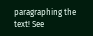paragraphing the text! See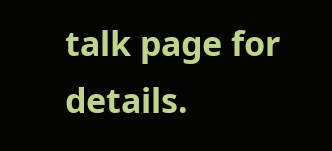talk page for details.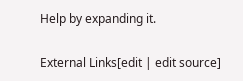Help by expanding it.

External Links[edit | edit source]